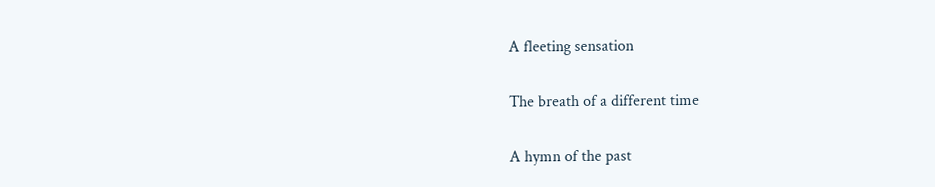A fleeting sensation

The breath of a different time

A hymn of the past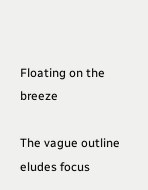Floating on the breeze

The vague outline eludes focus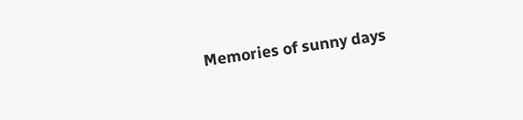Memories of sunny days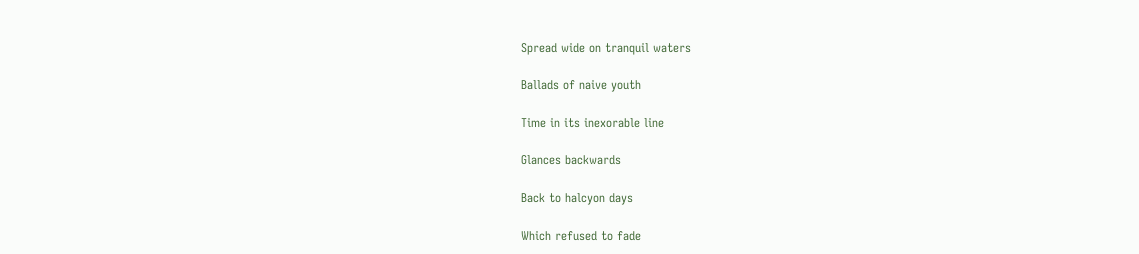Spread wide on tranquil waters

Ballads of naive youth

Time in its inexorable line

Glances backwards

Back to halcyon days

Which refused to fade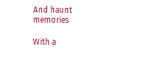And haunt memories

With a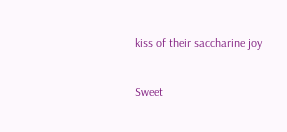kiss of their saccharine joy

Sweet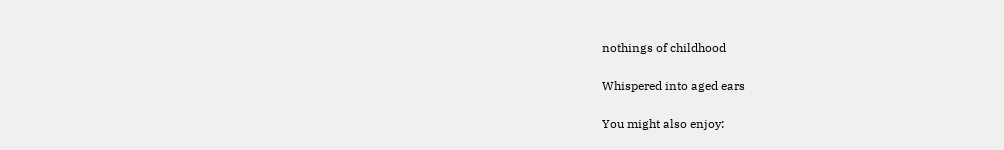nothings of childhood

Whispered into aged ears

You might also enjoy: